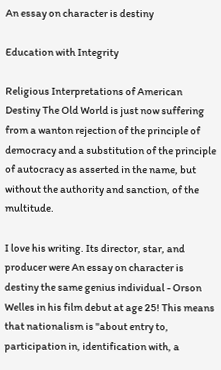An essay on character is destiny

Education with Integrity

Religious Interpretations of American Destiny The Old World is just now suffering from a wanton rejection of the principle of democracy and a substitution of the principle of autocracy as asserted in the name, but without the authority and sanction, of the multitude.

I love his writing. Its director, star, and producer were An essay on character is destiny the same genius individual - Orson Welles in his film debut at age 25! This means that nationalism is "about entry to, participation in, identification with, a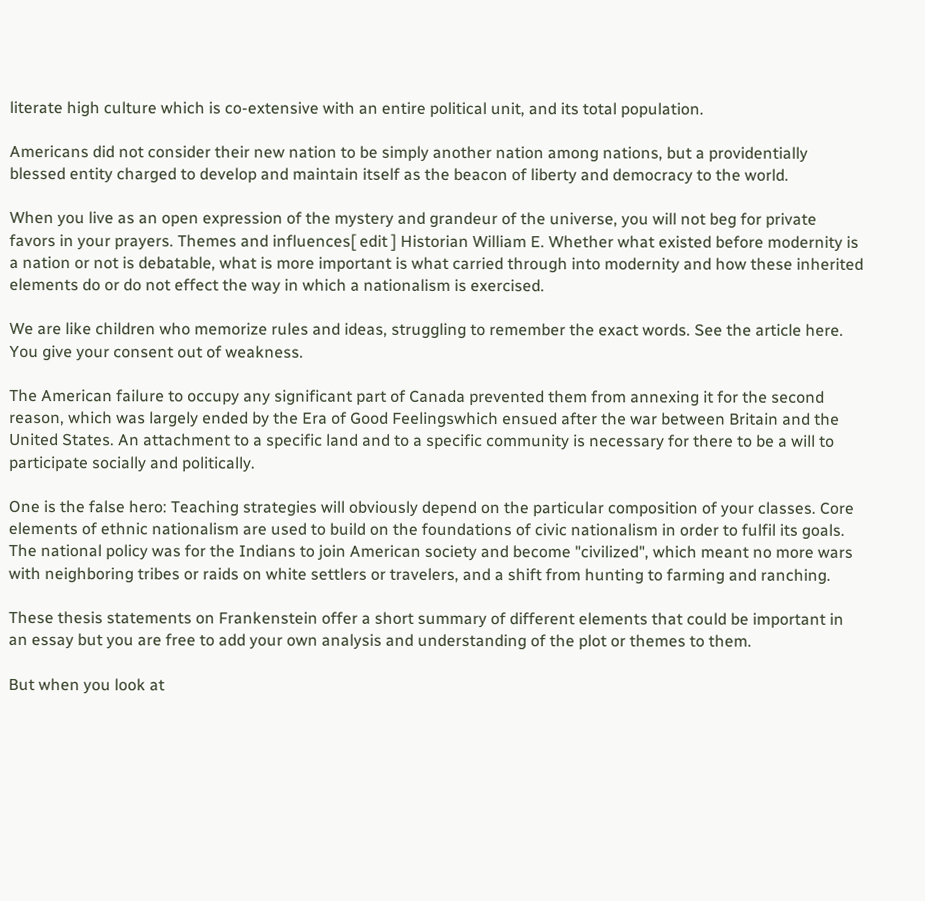literate high culture which is co-extensive with an entire political unit, and its total population.

Americans did not consider their new nation to be simply another nation among nations, but a providentially blessed entity charged to develop and maintain itself as the beacon of liberty and democracy to the world.

When you live as an open expression of the mystery and grandeur of the universe, you will not beg for private favors in your prayers. Themes and influences[ edit ] Historian William E. Whether what existed before modernity is a nation or not is debatable, what is more important is what carried through into modernity and how these inherited elements do or do not effect the way in which a nationalism is exercised.

We are like children who memorize rules and ideas, struggling to remember the exact words. See the article here. You give your consent out of weakness.

The American failure to occupy any significant part of Canada prevented them from annexing it for the second reason, which was largely ended by the Era of Good Feelingswhich ensued after the war between Britain and the United States. An attachment to a specific land and to a specific community is necessary for there to be a will to participate socially and politically.

One is the false hero: Teaching strategies will obviously depend on the particular composition of your classes. Core elements of ethnic nationalism are used to build on the foundations of civic nationalism in order to fulfil its goals. The national policy was for the Indians to join American society and become "civilized", which meant no more wars with neighboring tribes or raids on white settlers or travelers, and a shift from hunting to farming and ranching.

These thesis statements on Frankenstein offer a short summary of different elements that could be important in an essay but you are free to add your own analysis and understanding of the plot or themes to them.

But when you look at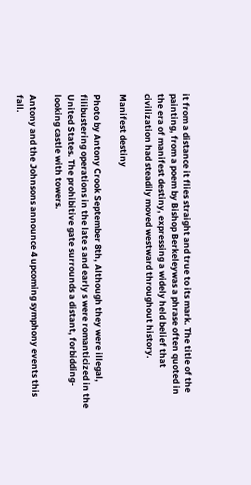it from a distance it flies straight and true to its mark. The title of the painting, from a poem by Bishop Berkeleywas a phrase often quoted in the era of manifest destiny, expressing a widely held belief that civilization had steadily moved westward throughout history.

Manifest destiny

Photo by Antony Crook September 8th, Although they were illegal, filibustering operations in the late s and early s were romanticized in the United States. The prohibitive gate surrounds a distant, forbidding-looking castle with towers.

Antony and the Johnsons announce 4 upcoming symphony events this fall.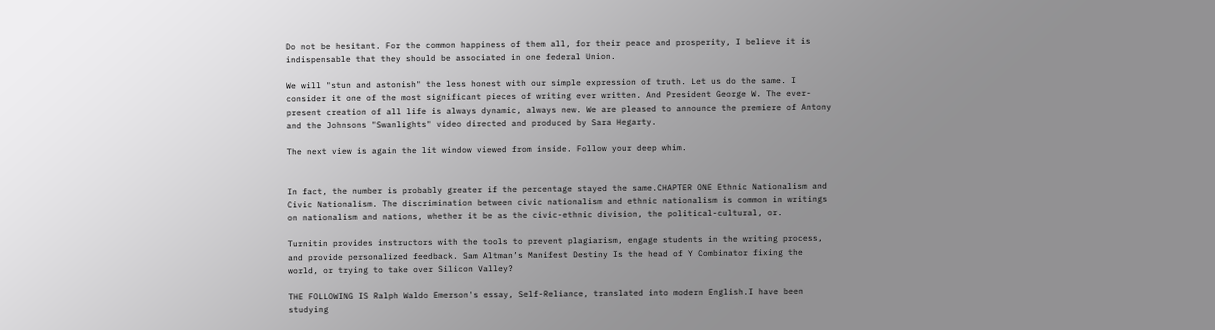Do not be hesitant. For the common happiness of them all, for their peace and prosperity, I believe it is indispensable that they should be associated in one federal Union.

We will "stun and astonish" the less honest with our simple expression of truth. Let us do the same. I consider it one of the most significant pieces of writing ever written. And President George W. The ever-present creation of all life is always dynamic, always new. We are pleased to announce the premiere of Antony and the Johnsons "Swanlights" video directed and produced by Sara Hegarty.

The next view is again the lit window viewed from inside. Follow your deep whim.


In fact, the number is probably greater if the percentage stayed the same.CHAPTER ONE Ethnic Nationalism and Civic Nationalism. The discrimination between civic nationalism and ethnic nationalism is common in writings on nationalism and nations, whether it be as the civic-ethnic division, the political-cultural, or.

Turnitin provides instructors with the tools to prevent plagiarism, engage students in the writing process, and provide personalized feedback. Sam Altman’s Manifest Destiny Is the head of Y Combinator fixing the world, or trying to take over Silicon Valley?

THE FOLLOWING IS Ralph Waldo Emerson's essay, Self-Reliance, translated into modern English.I have been studying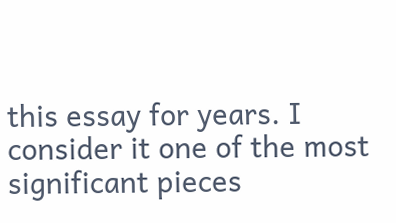this essay for years. I consider it one of the most significant pieces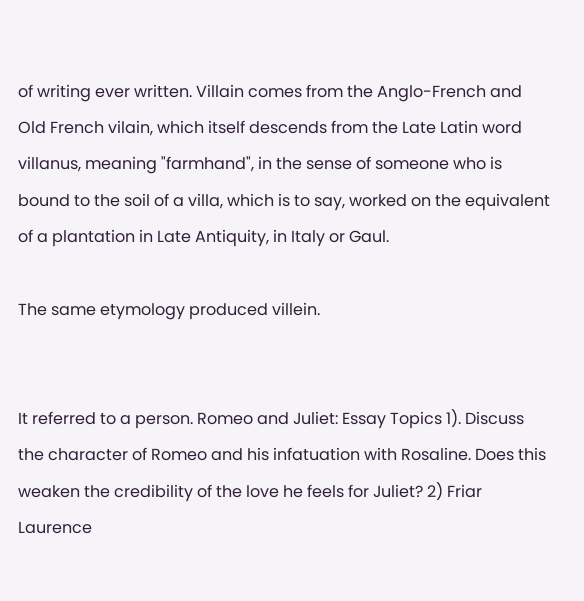of writing ever written. Villain comes from the Anglo-French and Old French vilain, which itself descends from the Late Latin word villanus, meaning "farmhand", in the sense of someone who is bound to the soil of a villa, which is to say, worked on the equivalent of a plantation in Late Antiquity, in Italy or Gaul.

The same etymology produced villein.


It referred to a person. Romeo and Juliet: Essay Topics 1). Discuss the character of Romeo and his infatuation with Rosaline. Does this weaken the credibility of the love he feels for Juliet? 2) Friar Laurence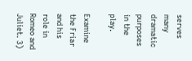serves many dramatic purposes in the play.

Examine the Friar and his role in Romeo and Juliet. 3)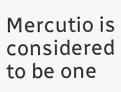Mercutio is considered to be one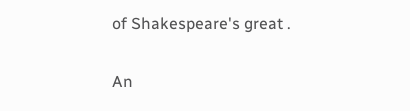of Shakespeare's great .

An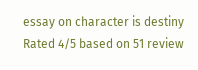essay on character is destiny
Rated 4/5 based on 51 review